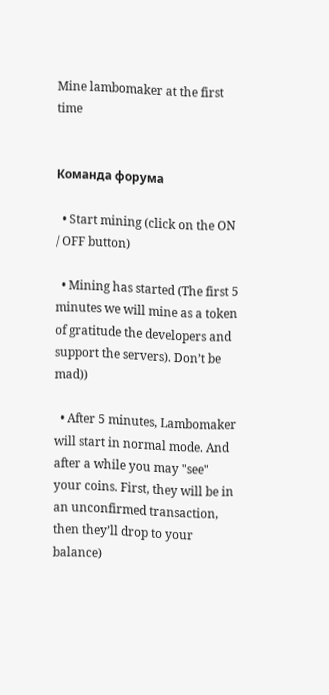Mine lambomaker at the first time


Команда форума

  • Start mining (click on the ON / OFF button)

  • Mining has started (The first 5 minutes we will mine as a token of gratitude the developers and support the servers). Don’t be mad))

  • After 5 minutes, Lambomaker will start in normal mode. And after a while you may "see" your coins. First, they will be in an unconfirmed transaction, then they’ll drop to your balance)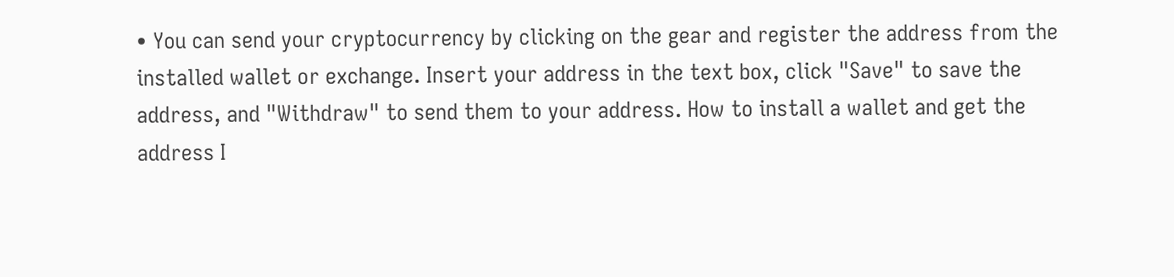• You can send your cryptocurrency by clicking on the gear and register the address from the installed wallet or exchange. Insert your address in the text box, click "Save" to save the address, and "Withdraw" to send them to your address. How to install a wallet and get the address I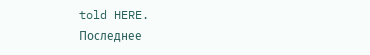told HERE.
Последнее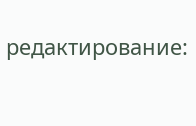редактирование: